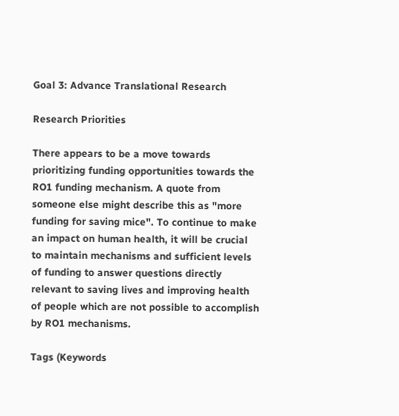Goal 3: Advance Translational Research

Research Priorities

There appears to be a move towards prioritizing funding opportunities towards the RO1 funding mechanism. A quote from someone else might describe this as "more funding for saving mice". To continue to make an impact on human health, it will be crucial to maintain mechanisms and sufficient levels of funding to answer questions directly relevant to saving lives and improving health of people which are not possible to accomplish by RO1 mechanisms.

Tags (Keywords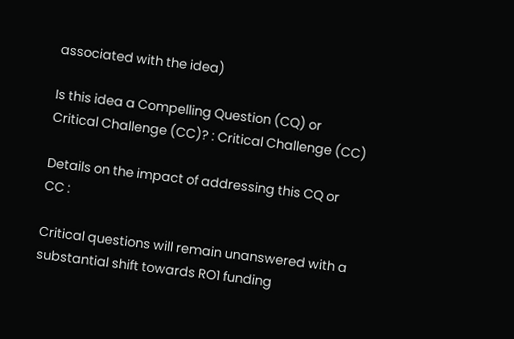associated with the idea)

Is this idea a Compelling Question (CQ) or Critical Challenge (CC)? : Critical Challenge (CC)

Details on the impact of addressing this CQ or CC :

Critical questions will remain unanswered with a substantial shift towards RO1 funding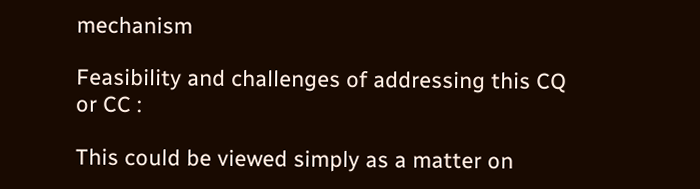mechanism

Feasibility and challenges of addressing this CQ or CC :

This could be viewed simply as a matter on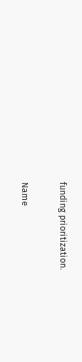funding prioritization.

Name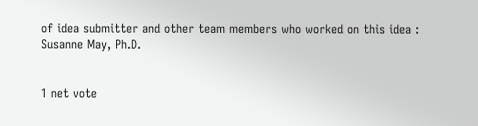of idea submitter and other team members who worked on this idea : Susanne May, Ph.D.


1 net vote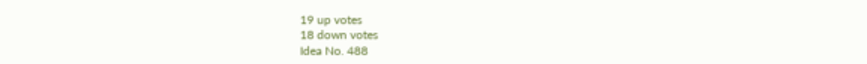19 up votes
18 down votes
Idea No. 488